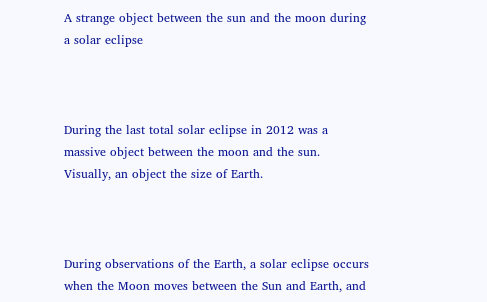A strange object between the sun and the moon during a solar eclipse



During the last total solar eclipse in 2012 was a massive object between the moon and the sun. Visually, an object the size of Earth.



During observations of the Earth, a solar eclipse occurs when the Moon moves between the Sun and Earth, and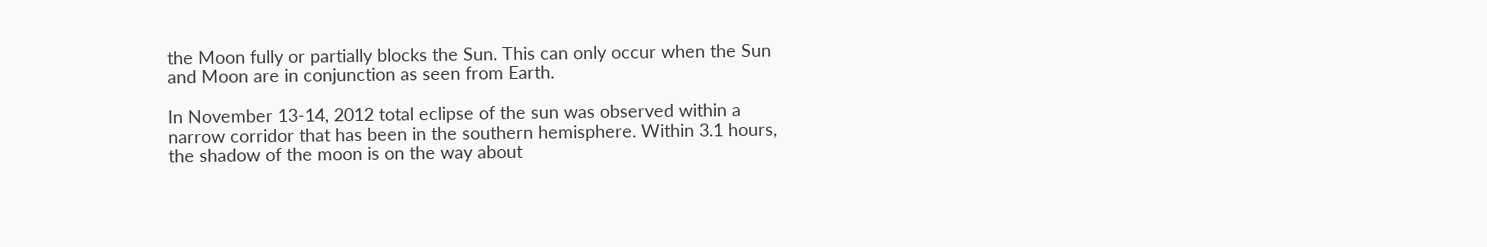the Moon fully or partially blocks the Sun. This can only occur when the Sun and Moon are in conjunction as seen from Earth.

In November 13-14, 2012 total eclipse of the sun was observed within a narrow corridor that has been in the southern hemisphere. Within 3.1 hours, the shadow of the moon is on the way about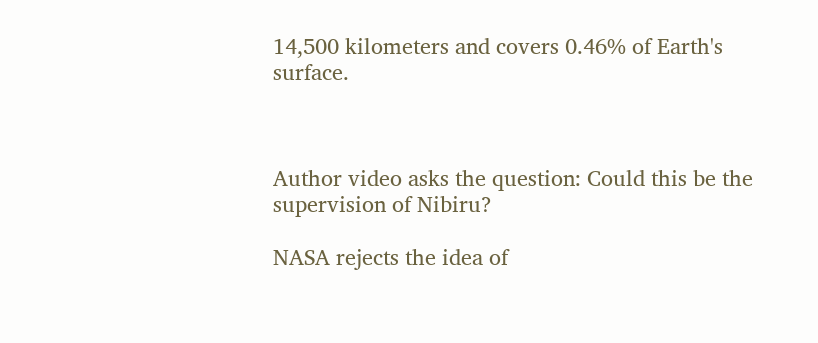14,500 kilometers and covers 0.46% of Earth's surface.



Author video asks the question: Could this be the supervision of Nibiru?

NASA rejects the idea of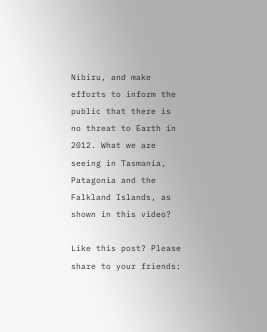Nibiru, and make efforts to inform the public that there is no threat to Earth in 2012. What we are seeing in Tasmania, Patagonia and the Falkland Islands, as shown in this video?

Like this post? Please share to your friends: